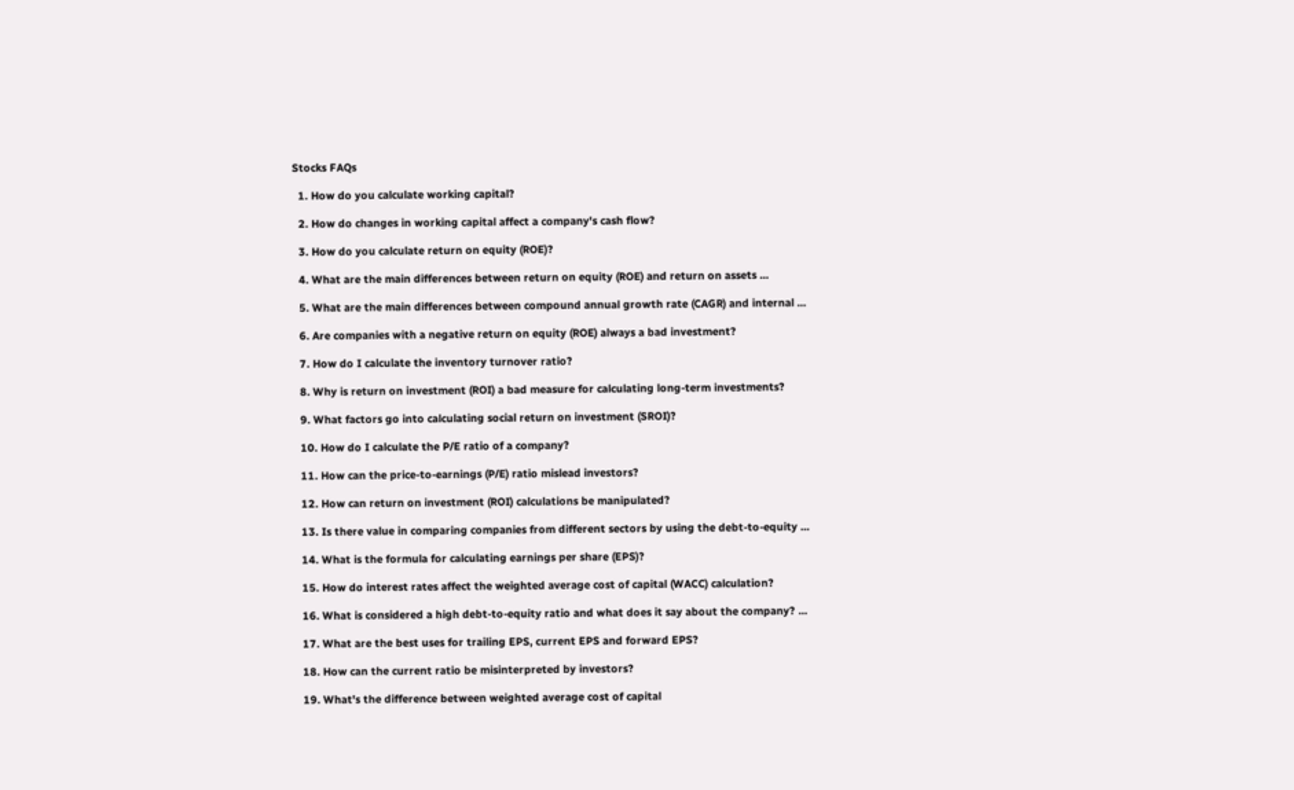Stocks FAQs

  1. How do you calculate working capital?

  2. How do changes in working capital affect a company's cash flow?

  3. How do you calculate return on equity (ROE)?

  4. What are the main differences between return on equity (ROE) and return on assets ...

  5. What are the main differences between compound annual growth rate (CAGR) and internal ...

  6. Are companies with a negative return on equity (ROE) always a bad investment?

  7. How do I calculate the inventory turnover ratio?

  8. Why is return on investment (ROI) a bad measure for calculating long-term investments?

  9. What factors go into calculating social return on investment (SROI)?

  10. How do I calculate the P/E ratio of a company?

  11. How can the price-to-earnings (P/E) ratio mislead investors?

  12. How can return on investment (ROI) calculations be manipulated?

  13. Is there value in comparing companies from different sectors by using the debt-to-equity ...

  14. What is the formula for calculating earnings per share (EPS)?

  15. How do interest rates affect the weighted average cost of capital (WACC) calculation?

  16. What is considered a high debt-to-equity ratio and what does it say about the company? ...

  17. What are the best uses for trailing EPS, current EPS and forward EPS?

  18. How can the current ratio be misinterpreted by investors?

  19. What's the difference between weighted average cost of capital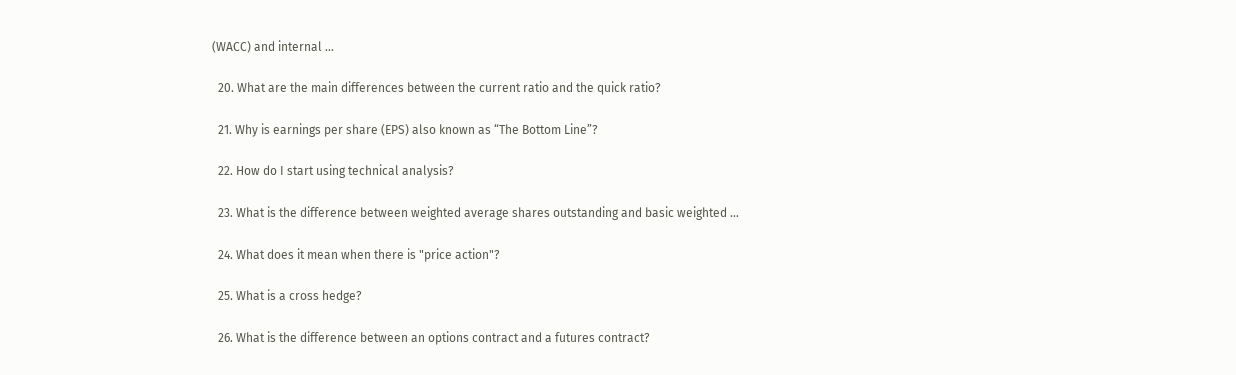(WACC) and internal ...

  20. What are the main differences between the current ratio and the quick ratio?

  21. Why is earnings per share (EPS) also known as “The Bottom Line”?

  22. How do I start using technical analysis?

  23. What is the difference between weighted average shares outstanding and basic weighted ...

  24. What does it mean when there is "price action"?

  25. What is a cross hedge?

  26. What is the difference between an options contract and a futures contract?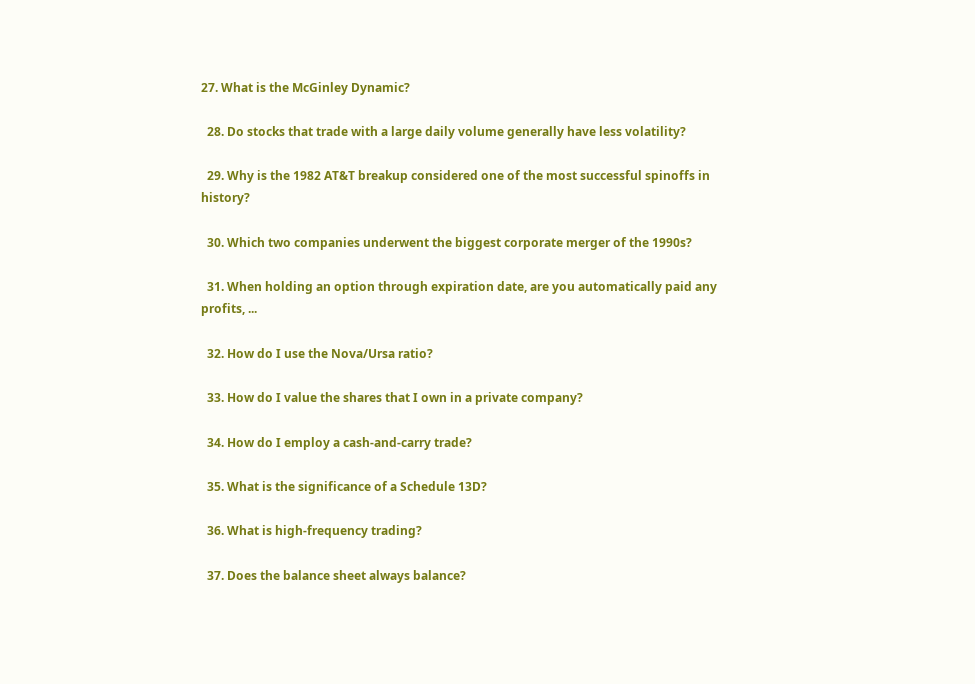27. What is the McGinley Dynamic?

  28. Do stocks that trade with a large daily volume generally have less volatility?

  29. Why is the 1982 AT&T breakup considered one of the most successful spinoffs in history?

  30. Which two companies underwent the biggest corporate merger of the 1990s?

  31. When holding an option through expiration date, are you automatically paid any profits, ...

  32. How do I use the Nova/Ursa ratio?

  33. How do I value the shares that I own in a private company?

  34. How do I employ a cash-and-carry trade?

  35. What is the significance of a Schedule 13D?

  36. What is high-frequency trading?

  37. Does the balance sheet always balance?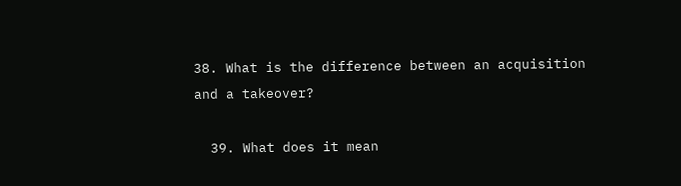38. What is the difference between an acquisition and a takeover?

  39. What does it mean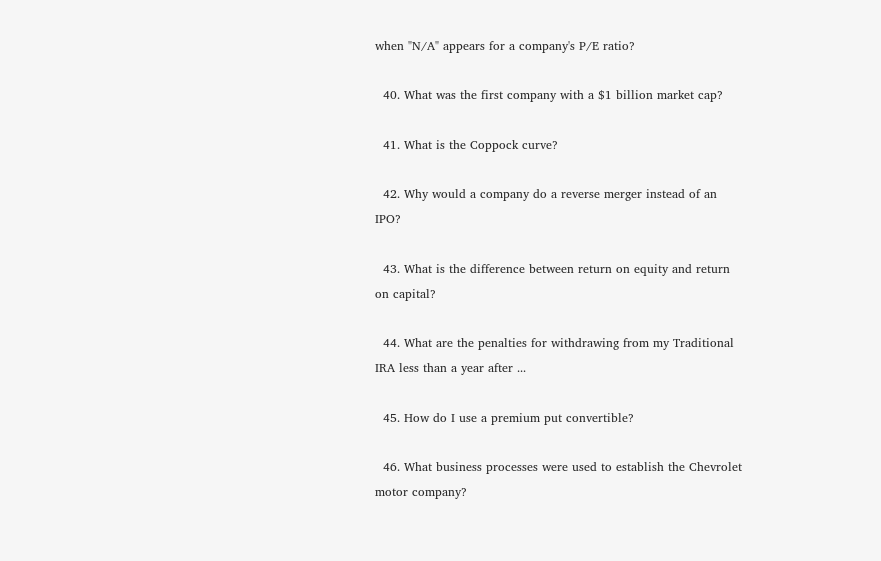when "N/A" appears for a company's P/E ratio?

  40. What was the first company with a $1 billion market cap?

  41. What is the Coppock curve?

  42. Why would a company do a reverse merger instead of an IPO?

  43. What is the difference between return on equity and return on capital?

  44. What are the penalties for withdrawing from my Traditional IRA less than a year after ...

  45. How do I use a premium put convertible?

  46. What business processes were used to establish the Chevrolet motor company?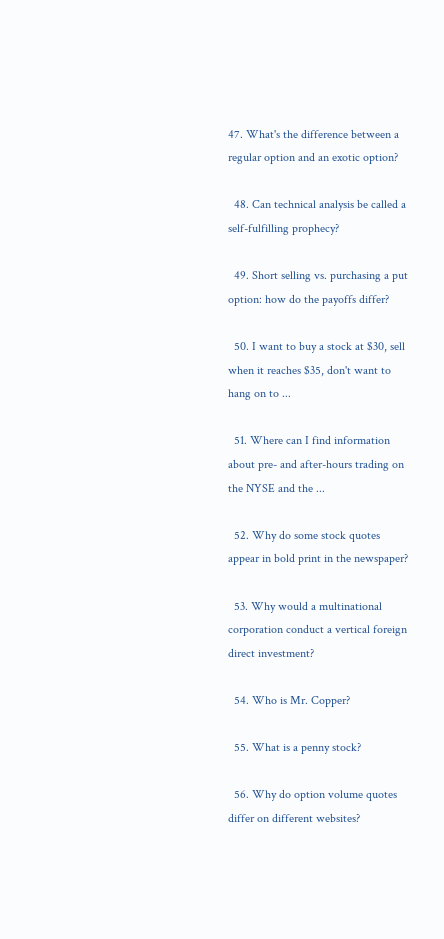47. What's the difference between a regular option and an exotic option?

  48. Can technical analysis be called a self-fulfilling prophecy?

  49. Short selling vs. purchasing a put option: how do the payoffs differ?

  50. I want to buy a stock at $30, sell when it reaches $35, don't want to hang on to ...

  51. Where can I find information about pre- and after-hours trading on the NYSE and the ...

  52. Why do some stock quotes appear in bold print in the newspaper?

  53. Why would a multinational corporation conduct a vertical foreign direct investment?

  54. Who is Mr. Copper?

  55. What is a penny stock?

  56. Why do option volume quotes differ on different websites?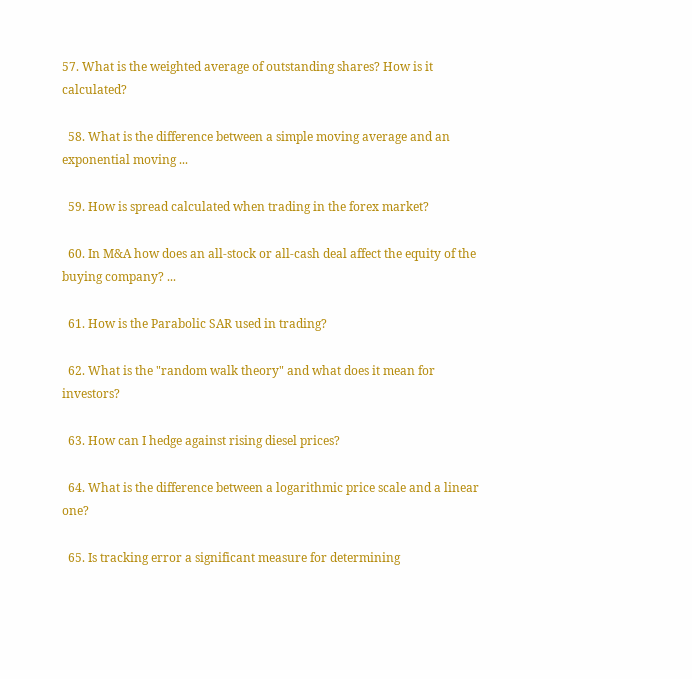57. What is the weighted average of outstanding shares? How is it calculated?

  58. What is the difference between a simple moving average and an exponential moving ...

  59. How is spread calculated when trading in the forex market?

  60. In M&A how does an all-stock or all-cash deal affect the equity of the buying company? ...

  61. How is the Parabolic SAR used in trading?

  62. What is the "random walk theory" and what does it mean for investors?

  63. How can I hedge against rising diesel prices?

  64. What is the difference between a logarithmic price scale and a linear one?

  65. Is tracking error a significant measure for determining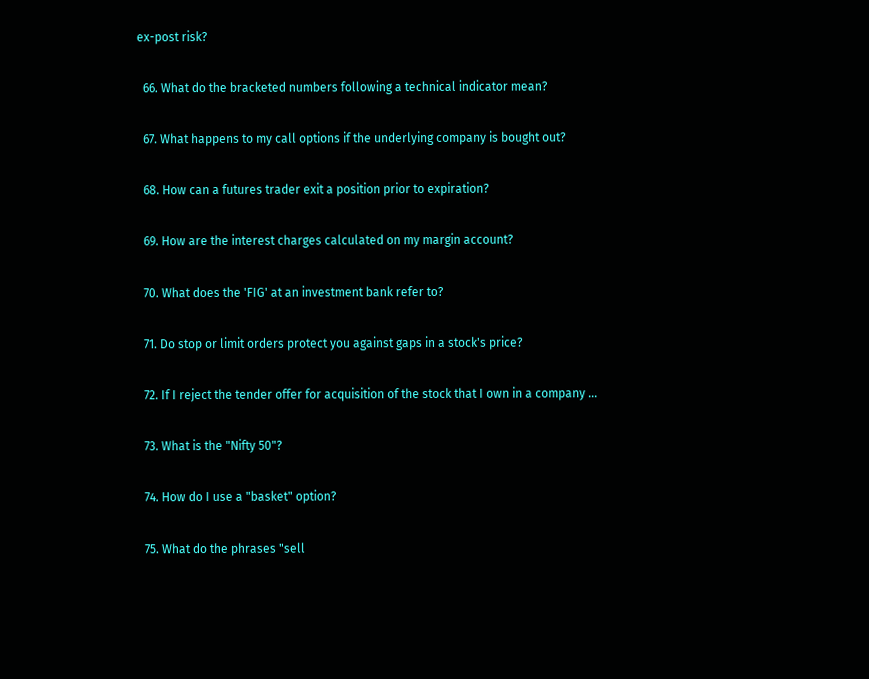ex-post risk?

  66. What do the bracketed numbers following a technical indicator mean?

  67. What happens to my call options if the underlying company is bought out?

  68. How can a futures trader exit a position prior to expiration?

  69. How are the interest charges calculated on my margin account?

  70. What does the 'FIG' at an investment bank refer to?

  71. Do stop or limit orders protect you against gaps in a stock's price?

  72. If I reject the tender offer for acquisition of the stock that I own in a company ...

  73. What is the "Nifty 50"?

  74. How do I use a "basket" option?

  75. What do the phrases "sell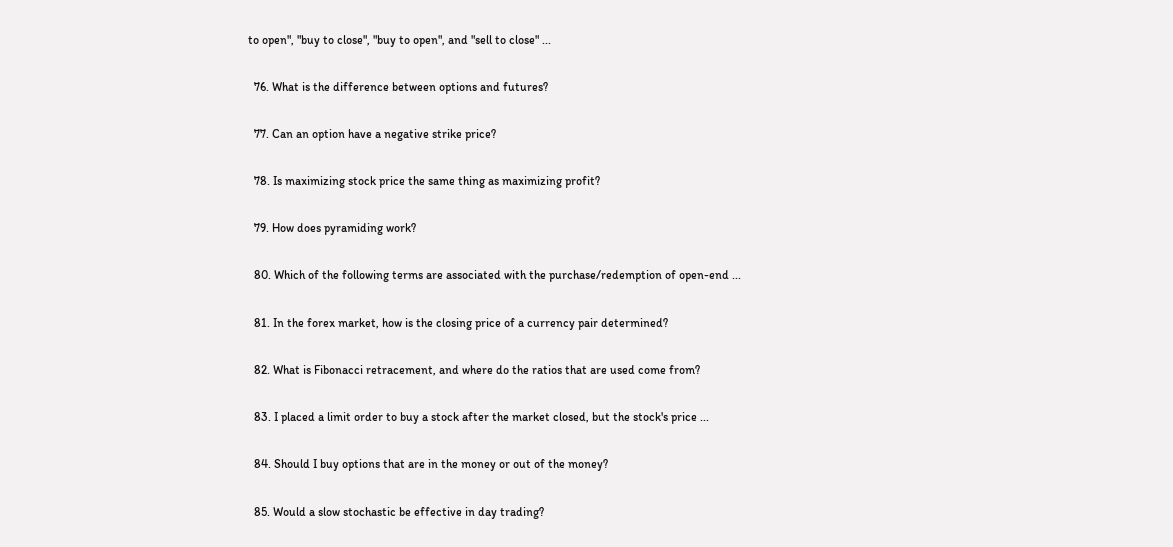to open", "buy to close", "buy to open", and "sell to close" ...

  76. What is the difference between options and futures?

  77. Can an option have a negative strike price?

  78. Is maximizing stock price the same thing as maximizing profit?

  79. How does pyramiding work?

  80. Which of the following terms are associated with the purchase/redemption of open-end ...

  81. In the forex market, how is the closing price of a currency pair determined?

  82. What is Fibonacci retracement, and where do the ratios that are used come from?

  83. I placed a limit order to buy a stock after the market closed, but the stock's price ...

  84. Should I buy options that are in the money or out of the money?

  85. Would a slow stochastic be effective in day trading?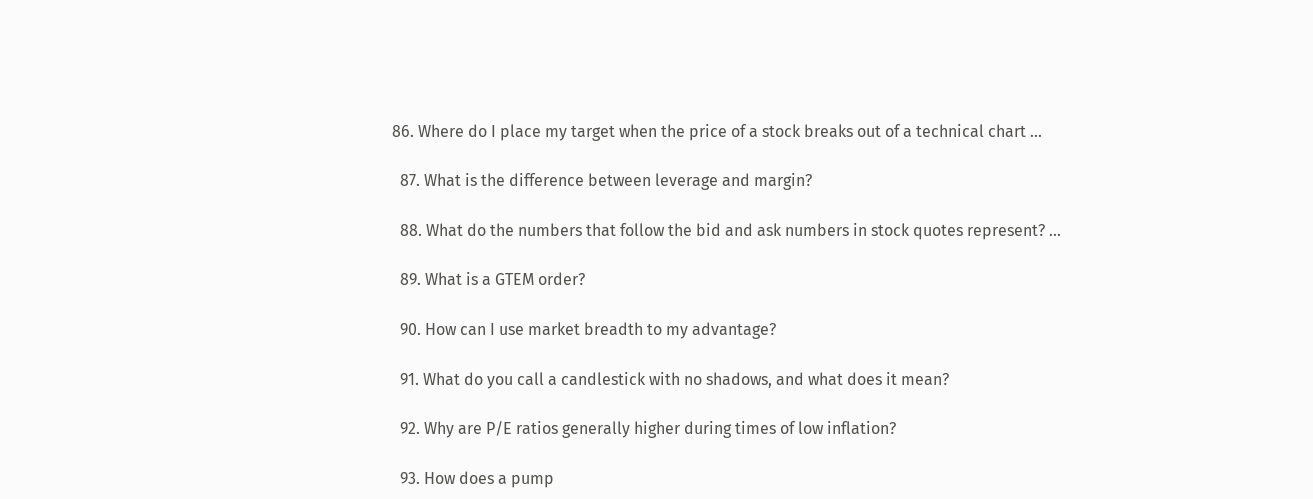86. Where do I place my target when the price of a stock breaks out of a technical chart ...

  87. What is the difference between leverage and margin?

  88. What do the numbers that follow the bid and ask numbers in stock quotes represent? ...

  89. What is a GTEM order?

  90. How can I use market breadth to my advantage?

  91. What do you call a candlestick with no shadows, and what does it mean?

  92. Why are P/E ratios generally higher during times of low inflation?

  93. How does a pump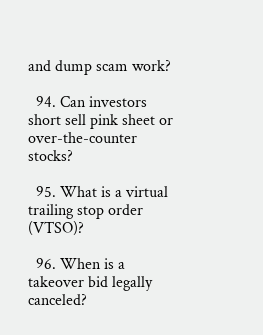and dump scam work?

  94. Can investors short sell pink sheet or over-the-counter stocks?

  95. What is a virtual trailing stop order (VTSO)?

  96. When is a takeover bid legally canceled?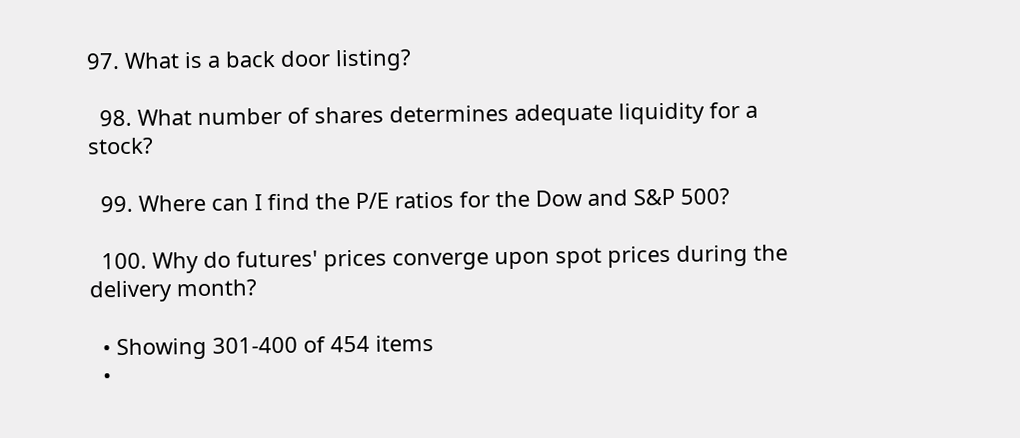97. What is a back door listing?

  98. What number of shares determines adequate liquidity for a stock?

  99. Where can I find the P/E ratios for the Dow and S&P 500?

  100. Why do futures' prices converge upon spot prices during the delivery month?

  • Showing 301-400 of 454 items
  •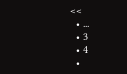<<
  • ...
  • 3
  • 4
  •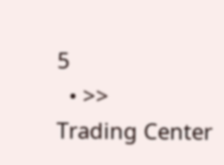5
  • >>
Trading Center